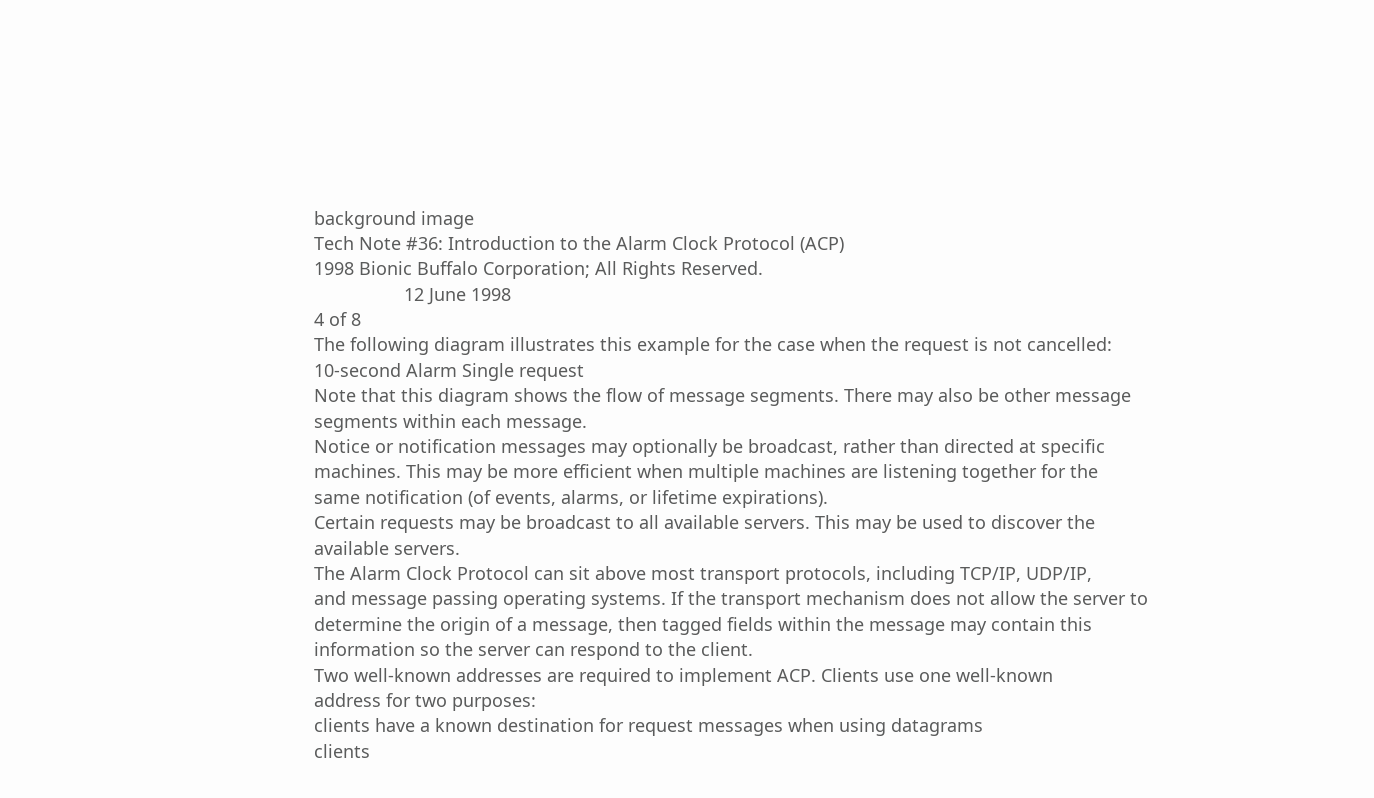background image
Tech Note #36: Introduction to the Alarm Clock Protocol (ACP)
1998 Bionic Buffalo Corporation; All Rights Reserved.
                  12 June 1998
4 of 8
The following diagram illustrates this example for the case when the request is not cancelled:
10-second Alarm Single request
Note that this diagram shows the flow of message segments. There may also be other message
segments within each message.
Notice or notification messages may optionally be broadcast, rather than directed at specific
machines. This may be more efficient when multiple machines are listening together for the
same notification (of events, alarms, or lifetime expirations).
Certain requests may be broadcast to all available servers. This may be used to discover the
available servers.
The Alarm Clock Protocol can sit above most transport protocols, including TCP/IP, UDP/IP,
and message passing operating systems. If the transport mechanism does not allow the server to
determine the origin of a message, then tagged fields within the message may contain this
information so the server can respond to the client.
Two well-known addresses are required to implement ACP. Clients use one well-known
address for two purposes:
clients have a known destination for request messages when using datagrams
clients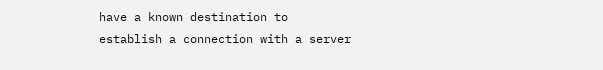have a known destination to establish a connection with a server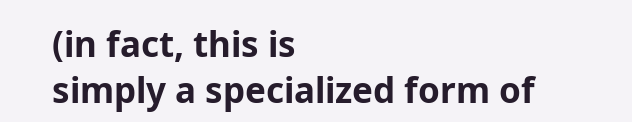(in fact, this is
simply a specialized form of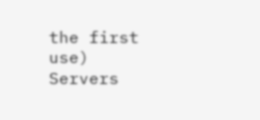the first use)
Servers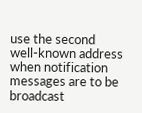use the second well-known address when notification messages are to be broadcast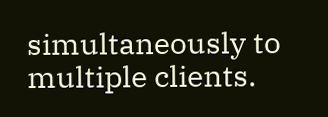simultaneously to multiple clients.